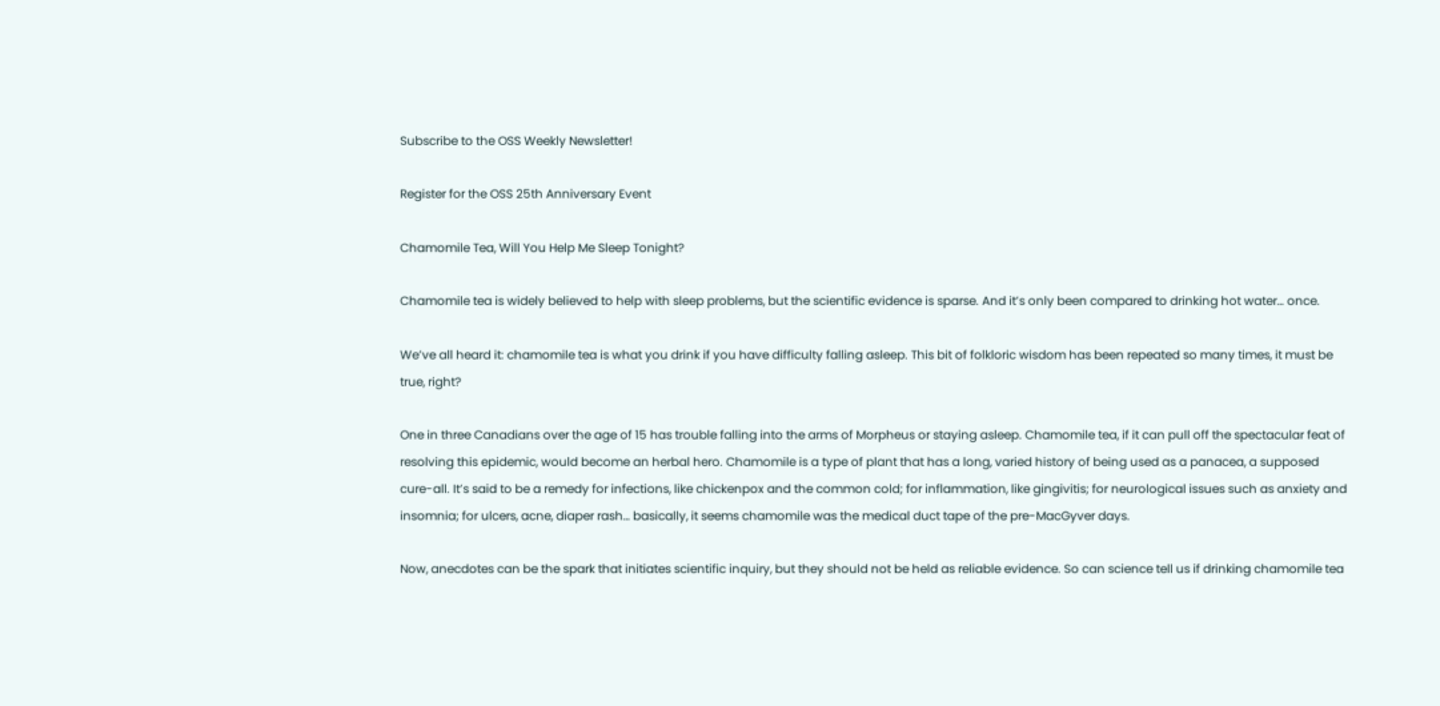Subscribe to the OSS Weekly Newsletter!

Register for the OSS 25th Anniversary Event

Chamomile Tea, Will You Help Me Sleep Tonight?

Chamomile tea is widely believed to help with sleep problems, but the scientific evidence is sparse. And it’s only been compared to drinking hot water… once.

We’ve all heard it: chamomile tea is what you drink if you have difficulty falling asleep. This bit of folkloric wisdom has been repeated so many times, it must be true, right?

One in three Canadians over the age of 15 has trouble falling into the arms of Morpheus or staying asleep. Chamomile tea, if it can pull off the spectacular feat of resolving this epidemic, would become an herbal hero. Chamomile is a type of plant that has a long, varied history of being used as a panacea, a supposed cure-all. It’s said to be a remedy for infections, like chickenpox and the common cold; for inflammation, like gingivitis; for neurological issues such as anxiety and insomnia; for ulcers, acne, diaper rash… basically, it seems chamomile was the medical duct tape of the pre-MacGyver days.

Now, anecdotes can be the spark that initiates scientific inquiry, but they should not be held as reliable evidence. So can science tell us if drinking chamomile tea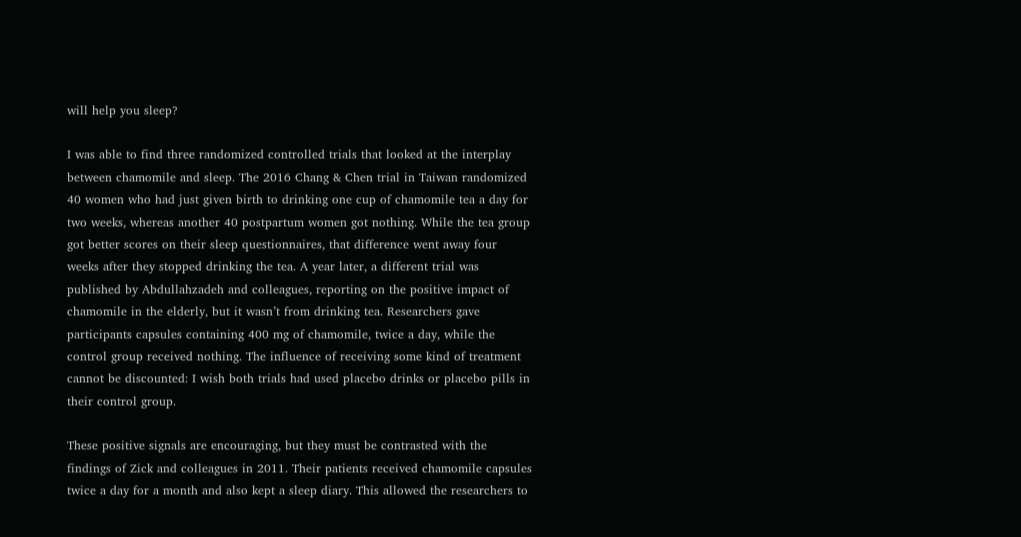will help you sleep?

I was able to find three randomized controlled trials that looked at the interplay between chamomile and sleep. The 2016 Chang & Chen trial in Taiwan randomized 40 women who had just given birth to drinking one cup of chamomile tea a day for two weeks, whereas another 40 postpartum women got nothing. While the tea group got better scores on their sleep questionnaires, that difference went away four weeks after they stopped drinking the tea. A year later, a different trial was published by Abdullahzadeh and colleagues, reporting on the positive impact of chamomile in the elderly, but it wasn’t from drinking tea. Researchers gave participants capsules containing 400 mg of chamomile, twice a day, while the control group received nothing. The influence of receiving some kind of treatment cannot be discounted: I wish both trials had used placebo drinks or placebo pills in their control group.

These positive signals are encouraging, but they must be contrasted with the findings of Zick and colleagues in 2011. Their patients received chamomile capsules twice a day for a month and also kept a sleep diary. This allowed the researchers to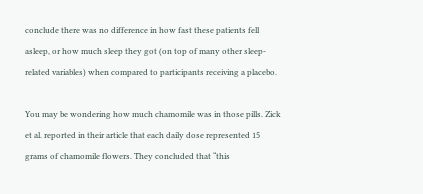conclude there was no difference in how fast these patients fell asleep, or how much sleep they got (on top of many other sleep-related variables) when compared to participants receiving a placebo.

You may be wondering how much chamomile was in those pills. Zick et al. reported in their article that each daily dose represented 15 grams of chamomile flowers. They concluded that “this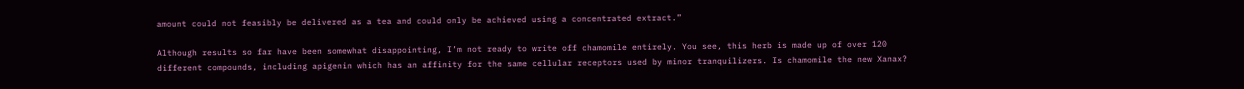amount could not feasibly be delivered as a tea and could only be achieved using a concentrated extract.”

Although results so far have been somewhat disappointing, I’m not ready to write off chamomile entirely. You see, this herb is made up of over 120 different compounds, including apigenin which has an affinity for the same cellular receptors used by minor tranquilizers. Is chamomile the new Xanax?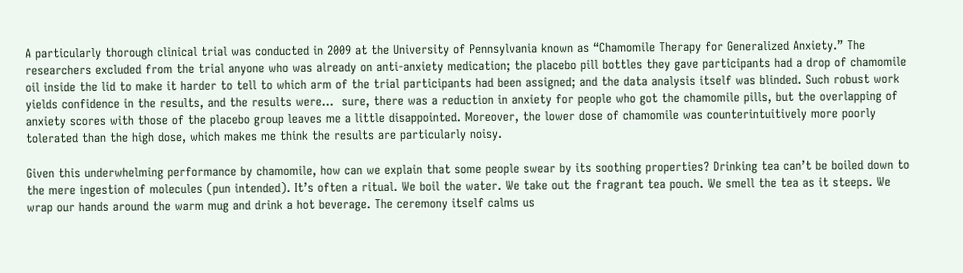A particularly thorough clinical trial was conducted in 2009 at the University of Pennsylvania known as “Chamomile Therapy for Generalized Anxiety.” The researchers excluded from the trial anyone who was already on anti-anxiety medication; the placebo pill bottles they gave participants had a drop of chamomile oil inside the lid to make it harder to tell to which arm of the trial participants had been assigned; and the data analysis itself was blinded. Such robust work yields confidence in the results, and the results were…  sure, there was a reduction in anxiety for people who got the chamomile pills, but the overlapping of anxiety scores with those of the placebo group leaves me a little disappointed. Moreover, the lower dose of chamomile was counterintuitively more poorly tolerated than the high dose, which makes me think the results are particularly noisy.

Given this underwhelming performance by chamomile, how can we explain that some people swear by its soothing properties? Drinking tea can’t be boiled down to the mere ingestion of molecules (pun intended). It’s often a ritual. We boil the water. We take out the fragrant tea pouch. We smell the tea as it steeps. We wrap our hands around the warm mug and drink a hot beverage. The ceremony itself calms us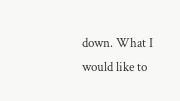down. What I would like to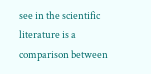see in the scientific literature is a comparison between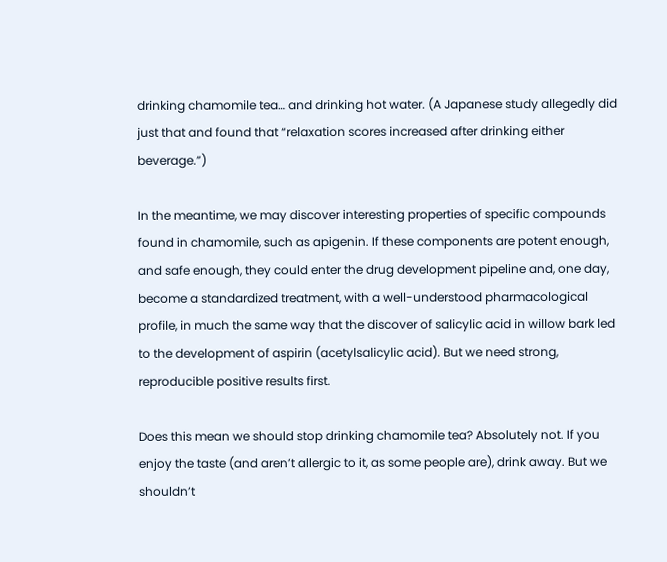drinking chamomile tea… and drinking hot water. (A Japanese study allegedly did just that and found that “relaxation scores increased after drinking either beverage.”)

In the meantime, we may discover interesting properties of specific compounds found in chamomile, such as apigenin. If these components are potent enough, and safe enough, they could enter the drug development pipeline and, one day, become a standardized treatment, with a well-understood pharmacological profile, in much the same way that the discover of salicylic acid in willow bark led to the development of aspirin (acetylsalicylic acid). But we need strong, reproducible positive results first.

Does this mean we should stop drinking chamomile tea? Absolutely not. If you enjoy the taste (and aren’t allergic to it, as some people are), drink away. But we shouldn’t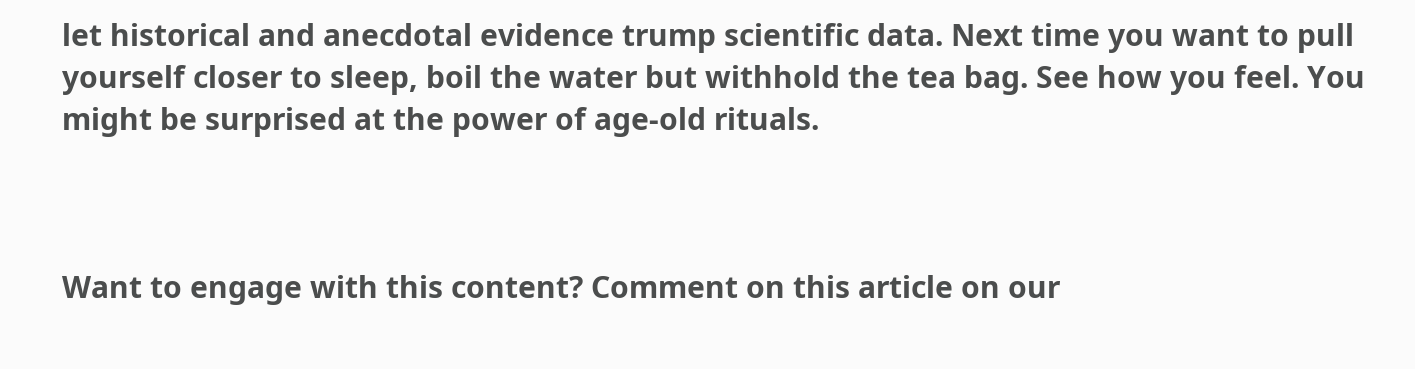let historical and anecdotal evidence trump scientific data. Next time you want to pull yourself closer to sleep, boil the water but withhold the tea bag. See how you feel. You might be surprised at the power of age-old rituals.



Want to engage with this content? Comment on this article on our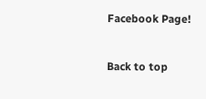Facebook Page!


Back to top